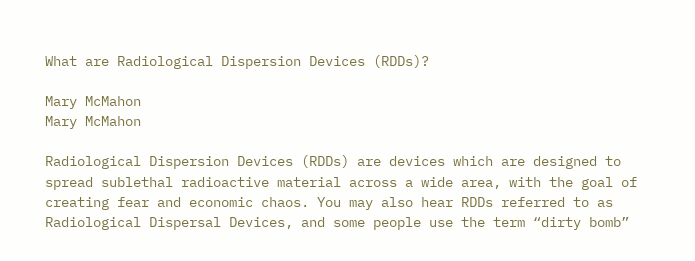What are Radiological Dispersion Devices (RDDs)?

Mary McMahon
Mary McMahon

Radiological Dispersion Devices (RDDs) are devices which are designed to spread sublethal radioactive material across a wide area, with the goal of creating fear and economic chaos. You may also hear RDDs referred to as Radiological Dispersal Devices, and some people use the term “dirty bomb”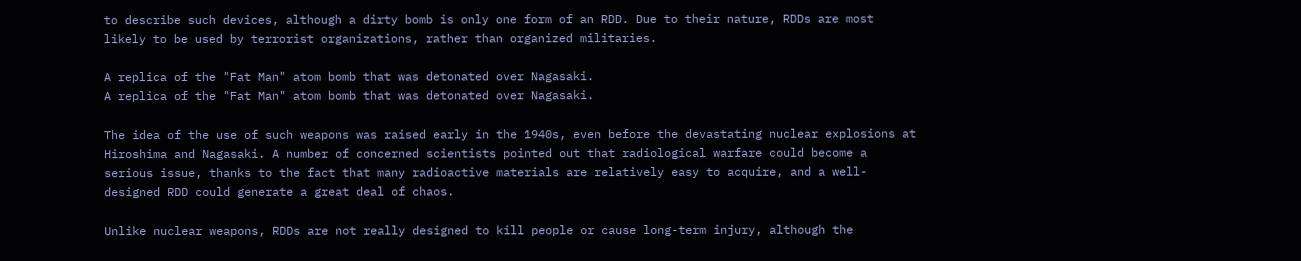to describe such devices, although a dirty bomb is only one form of an RDD. Due to their nature, RDDs are most likely to be used by terrorist organizations, rather than organized militaries.

A replica of the "Fat Man" atom bomb that was detonated over Nagasaki.
A replica of the "Fat Man" atom bomb that was detonated over Nagasaki.

The idea of the use of such weapons was raised early in the 1940s, even before the devastating nuclear explosions at Hiroshima and Nagasaki. A number of concerned scientists pointed out that radiological warfare could become a serious issue, thanks to the fact that many radioactive materials are relatively easy to acquire, and a well-designed RDD could generate a great deal of chaos.

Unlike nuclear weapons, RDDs are not really designed to kill people or cause long-term injury, although the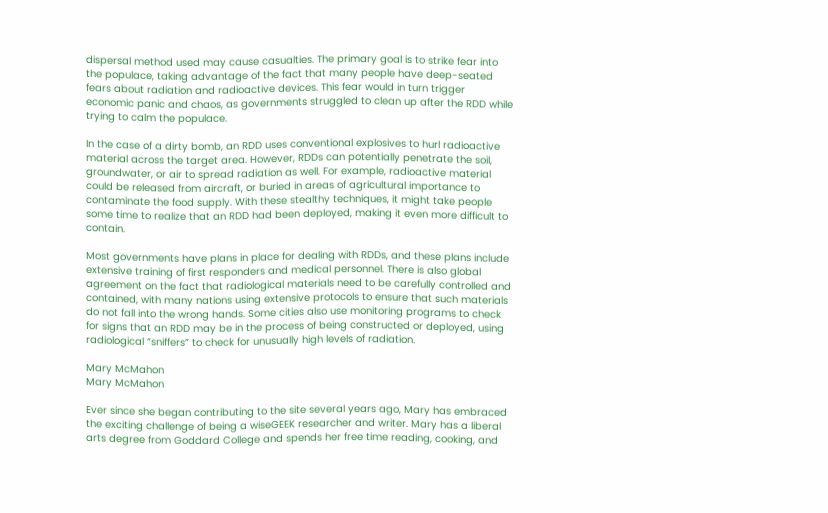dispersal method used may cause casualties. The primary goal is to strike fear into the populace, taking advantage of the fact that many people have deep-seated fears about radiation and radioactive devices. This fear would in turn trigger economic panic and chaos, as governments struggled to clean up after the RDD while trying to calm the populace.

In the case of a dirty bomb, an RDD uses conventional explosives to hurl radioactive material across the target area. However, RDDs can potentially penetrate the soil, groundwater, or air to spread radiation as well. For example, radioactive material could be released from aircraft, or buried in areas of agricultural importance to contaminate the food supply. With these stealthy techniques, it might take people some time to realize that an RDD had been deployed, making it even more difficult to contain.

Most governments have plans in place for dealing with RDDs, and these plans include extensive training of first responders and medical personnel. There is also global agreement on the fact that radiological materials need to be carefully controlled and contained, with many nations using extensive protocols to ensure that such materials do not fall into the wrong hands. Some cities also use monitoring programs to check for signs that an RDD may be in the process of being constructed or deployed, using radiological “sniffers” to check for unusually high levels of radiation.

Mary McMahon
Mary McMahon

Ever since she began contributing to the site several years ago, Mary has embraced the exciting challenge of being a wiseGEEK researcher and writer. Mary has a liberal arts degree from Goddard College and spends her free time reading, cooking, and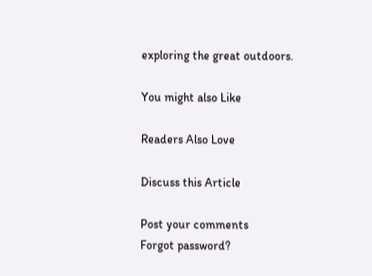exploring the great outdoors.

You might also Like

Readers Also Love

Discuss this Article

Post your comments
Forgot password?